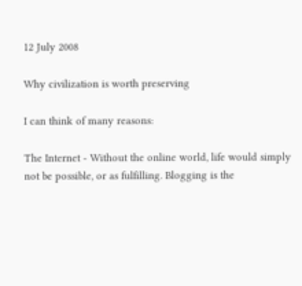12 July 2008

Why civilization is worth preserving

I can think of many reasons:

The Internet - Without the online world, life would simply not be possible, or as fulfilling. Blogging is the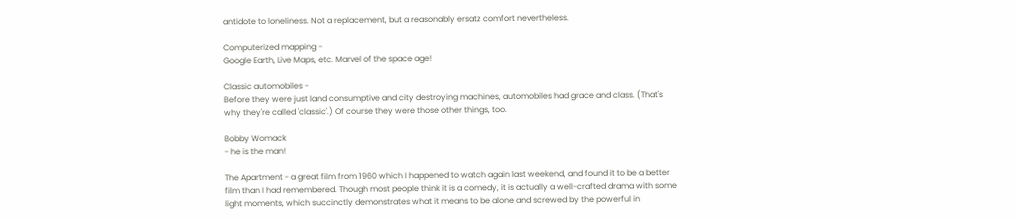antidote to loneliness. Not a replacement, but a reasonably ersatz comfort nevertheless.

Computerized mapping -
Google Earth, Live Maps, etc. Marvel of the space age!

Classic automobiles -
Before they were just land consumptive and city destroying machines, automobiles had grace and class. (That's why they're called 'classic'.) Of course they were those other things, too.

Bobby Womack
- he is the man!

The Apartment - a great film from 1960 which I happened to watch again last weekend, and found it to be a better film than I had remembered. Though most people think it is a comedy, it is actually a well-crafted drama with some light moments, which succinctly demonstrates what it means to be alone and screwed by the powerful in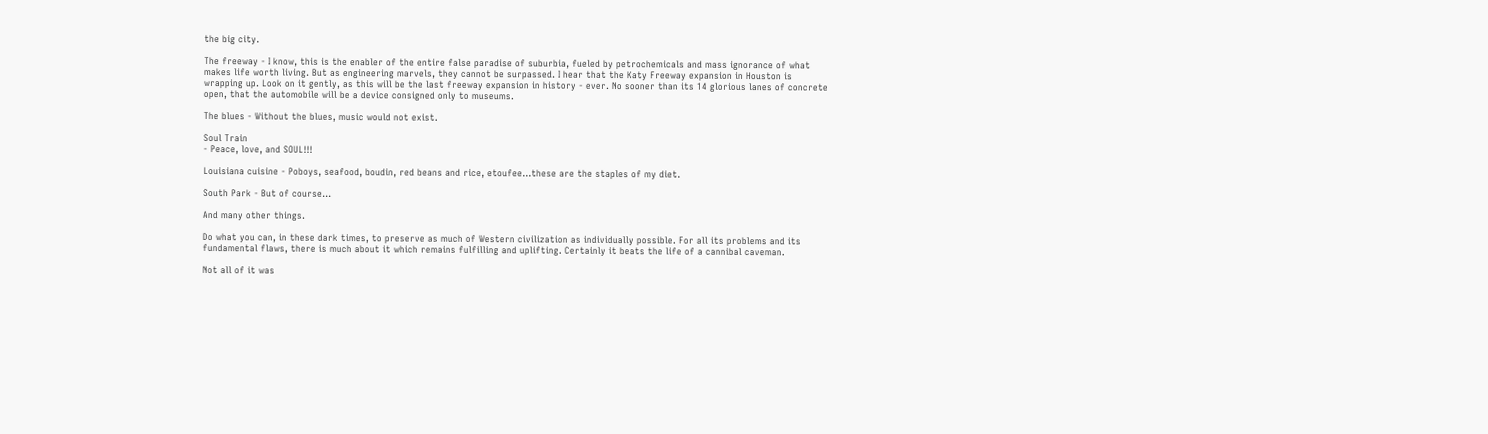the big city.

The freeway - I know, this is the enabler of the entire false paradise of suburbia, fueled by petrochemicals and mass ignorance of what makes life worth living. But as engineering marvels, they cannot be surpassed. I hear that the Katy Freeway expansion in Houston is wrapping up. Look on it gently, as this will be the last freeway expansion in history - ever. No sooner than its 14 glorious lanes of concrete open, that the automobile will be a device consigned only to museums.

The blues - Without the blues, music would not exist.

Soul Train
- Peace, love, and SOUL!!!

Louisiana cuisine - Poboys, seafood, boudin, red beans and rice, etoufee...these are the staples of my diet.

South Park - But of course...

And many other things.

Do what you can, in these dark times, to preserve as much of Western civilization as individually possible. For all its problems and its fundamental flaws, there is much about it which remains fulfilling and uplifting. Certainly it beats the life of a cannibal caveman.

Not all of it was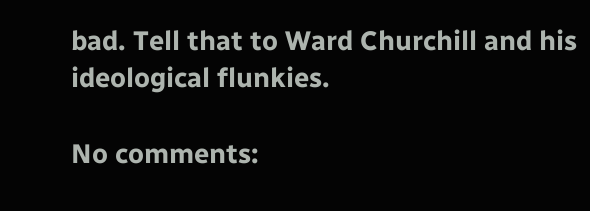bad. Tell that to Ward Churchill and his ideological flunkies.

No comments: